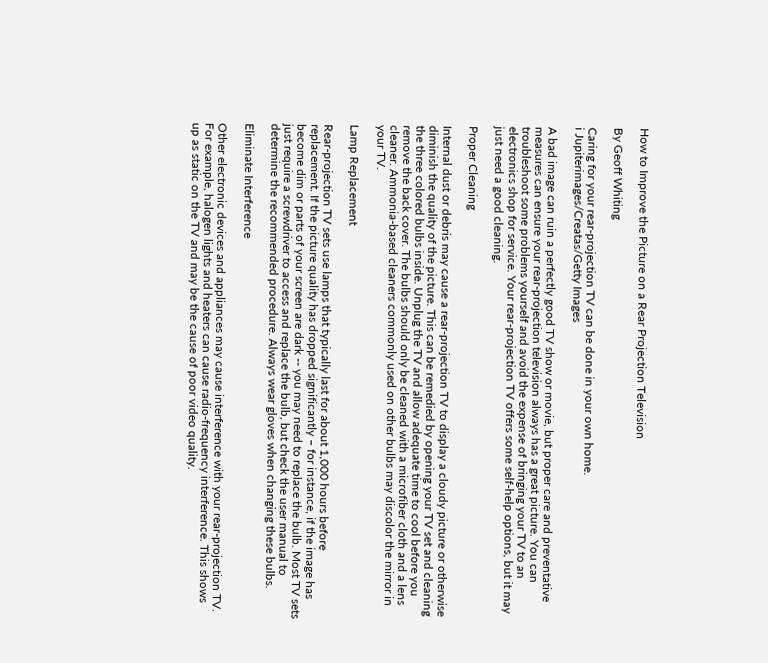How to Improve the Picture on a Rear Projection Television

By Geoff Whiting

Caring for your rear-projection TV can be done in your own home.
i Jupiterimages/Creatas/Getty Images

A bad image can ruin a perfectly good TV show or movie, but proper care and preventative measures can ensure your rear-projection television always has a great picture. You can troubleshoot some problems yourself and avoid the expense of bringing your TV to an electronics shop for service. Your rear-projection TV offers some self-help options, but it may just need a good cleaning.

Proper Cleaning

Internal dust or debris may cause a rear-projection TV to display a cloudy picture or otherwise diminish the quality of the picture. This can be remedied by opening your TV set and cleaning the three colored bulbs inside. Unplug the TV and allow adequate time to cool before you remove the back cover. The bulbs should only be cleaned with a microfiber cloth and a lens cleaner. Ammonia-based cleaners commonly used on other bulbs may discolor the mirror in your TV.

Lamp Replacement

Rear-projection TV sets use lamps that typically last for about 1,000 hours before replacement. If the picture quality has dropped significantly – for instance, if the image has become dim or parts of your screen are dark -- you may need to replace the bulb. Most TV sets just require a screwdriver to access and replace the bulb, but check the user manual to determine the recommended procedure. Always wear gloves when changing these bulbs.

Eliminate Interference

Other electronic devices and appliances may cause interference with your rear-projection TV. For example, halogen lights and heaters can cause radio-frequency interference. This shows up as static on the TV and may be the cause of poor video quality.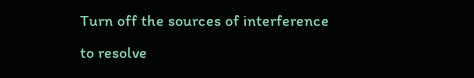Turn off the sources of interference to resolve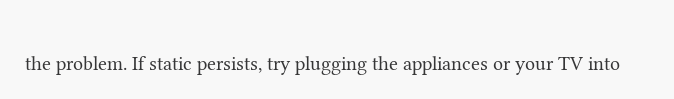the problem. If static persists, try plugging the appliances or your TV into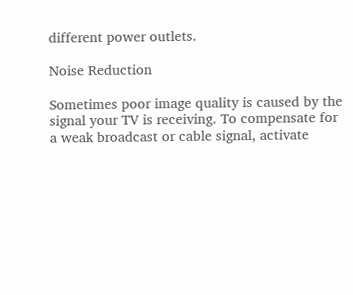different power outlets.

Noise Reduction

Sometimes poor image quality is caused by the signal your TV is receiving. To compensate for a weak broadcast or cable signal, activate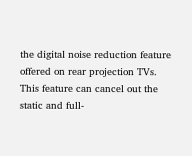the digital noise reduction feature offered on rear projection TVs. This feature can cancel out the static and full-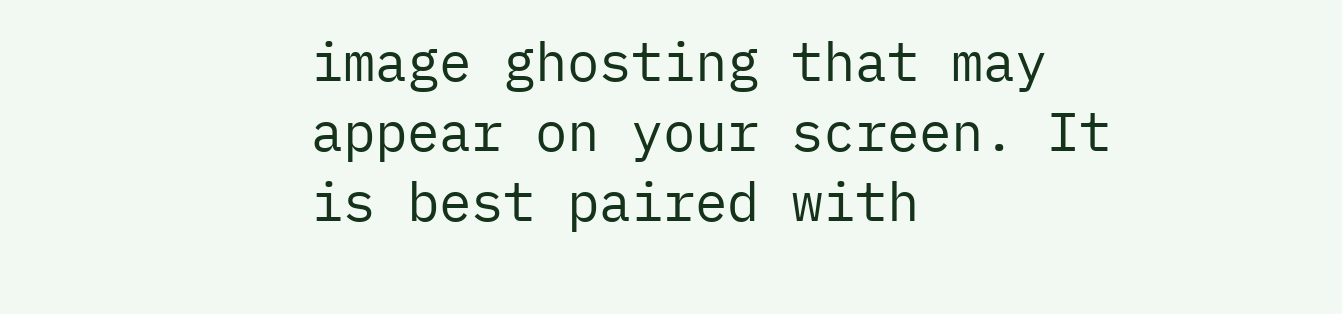image ghosting that may appear on your screen. It is best paired with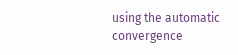using the automatic convergence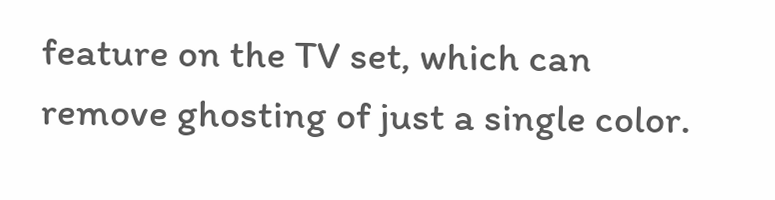feature on the TV set, which can remove ghosting of just a single color.